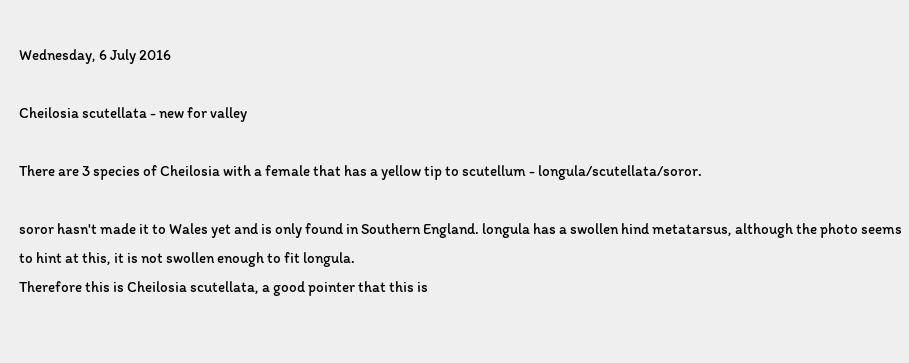Wednesday, 6 July 2016

Cheilosia scutellata - new for valley

There are 3 species of Cheilosia with a female that has a yellow tip to scutellum - longula/scutellata/soror.

soror hasn't made it to Wales yet and is only found in Southern England. longula has a swollen hind metatarsus, although the photo seems to hint at this, it is not swollen enough to fit longula.
Therefore this is Cheilosia scutellata, a good pointer that this is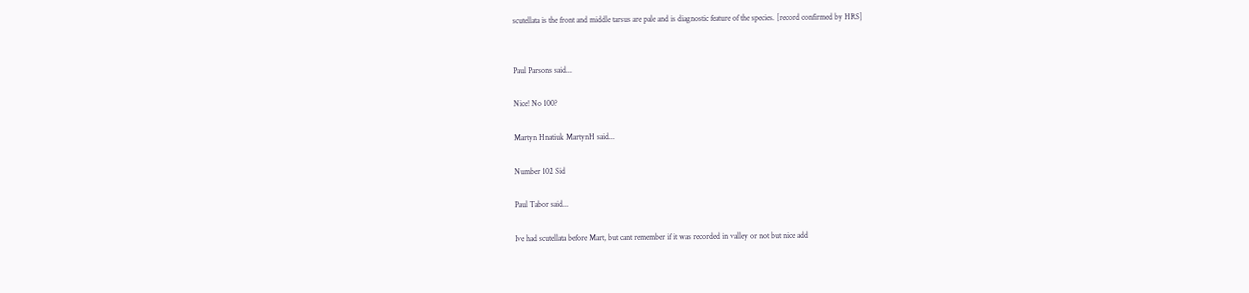scutellata is the front and middle tarsus are pale and is diagnostic feature of the species. [record confirmed by HRS]


Paul Parsons said...

Nice! No 100?

Martyn Hnatiuk MartynH said...

Number 102 Sid

Paul Tabor said...

Ive had scutellata before Mart, but cant remember if it was recorded in valley or not but nice add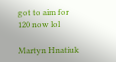got to aim for 120 now lol

Martyn Hnatiuk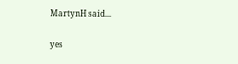MartynH said...

yes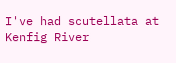I've had scutellata at Kenfig River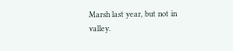Marsh last year, but not in valley.